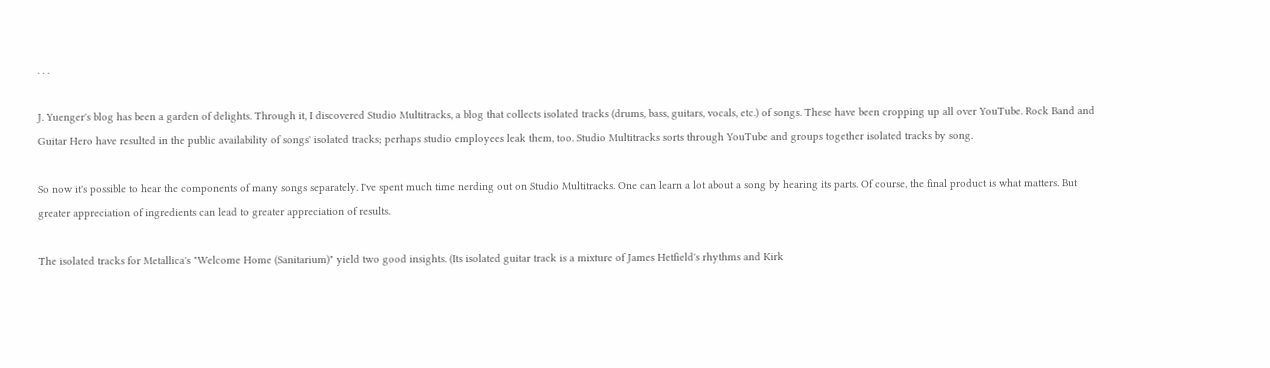. . .

J. Yuenger's blog has been a garden of delights. Through it, I discovered Studio Multitracks, a blog that collects isolated tracks (drums, bass, guitars, vocals, etc.) of songs. These have been cropping up all over YouTube. Rock Band and Guitar Hero have resulted in the public availability of songs' isolated tracks; perhaps studio employees leak them, too. Studio Multitracks sorts through YouTube and groups together isolated tracks by song.

So now it's possible to hear the components of many songs separately. I've spent much time nerding out on Studio Multitracks. One can learn a lot about a song by hearing its parts. Of course, the final product is what matters. But greater appreciation of ingredients can lead to greater appreciation of results.

The isolated tracks for Metallica's "Welcome Home (Sanitarium)" yield two good insights. (Its isolated guitar track is a mixture of James Hetfield's rhythms and Kirk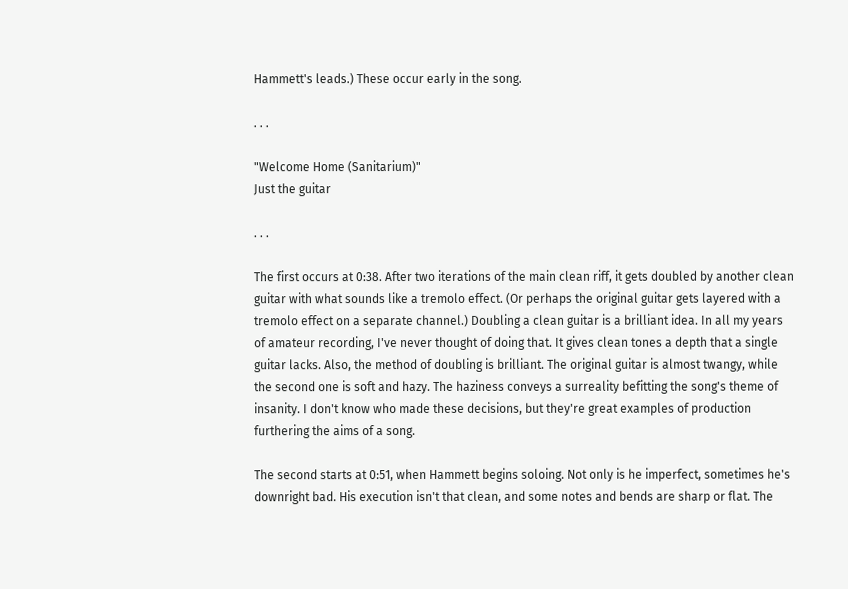Hammett's leads.) These occur early in the song.

. . .

"Welcome Home (Sanitarium)"
Just the guitar

. . .

The first occurs at 0:38. After two iterations of the main clean riff, it gets doubled by another clean guitar with what sounds like a tremolo effect. (Or perhaps the original guitar gets layered with a tremolo effect on a separate channel.) Doubling a clean guitar is a brilliant idea. In all my years of amateur recording, I've never thought of doing that. It gives clean tones a depth that a single guitar lacks. Also, the method of doubling is brilliant. The original guitar is almost twangy, while the second one is soft and hazy. The haziness conveys a surreality befitting the song's theme of insanity. I don't know who made these decisions, but they're great examples of production furthering the aims of a song.

The second starts at 0:51, when Hammett begins soloing. Not only is he imperfect, sometimes he's downright bad. His execution isn't that clean, and some notes and bends are sharp or flat. The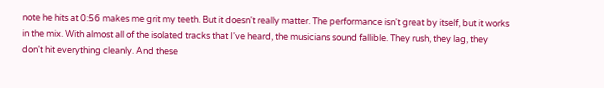note he hits at 0:56 makes me grit my teeth. But it doesn't really matter. The performance isn't great by itself, but it works in the mix. With almost all of the isolated tracks that I've heard, the musicians sound fallible. They rush, they lag, they don't hit everything cleanly. And these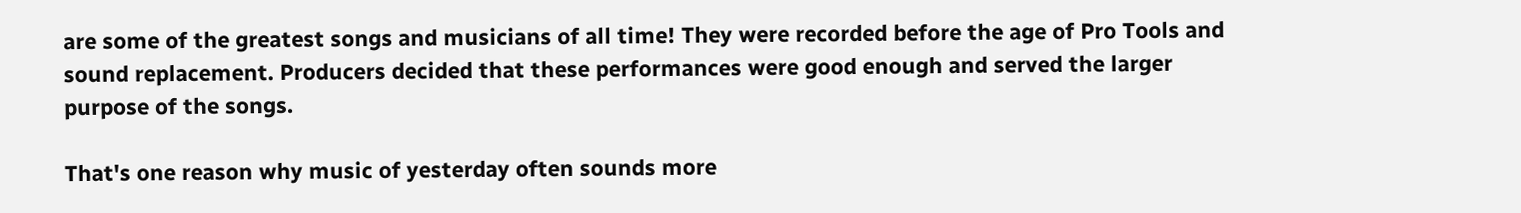are some of the greatest songs and musicians of all time! They were recorded before the age of Pro Tools and sound replacement. Producers decided that these performances were good enough and served the larger purpose of the songs.

That's one reason why music of yesterday often sounds more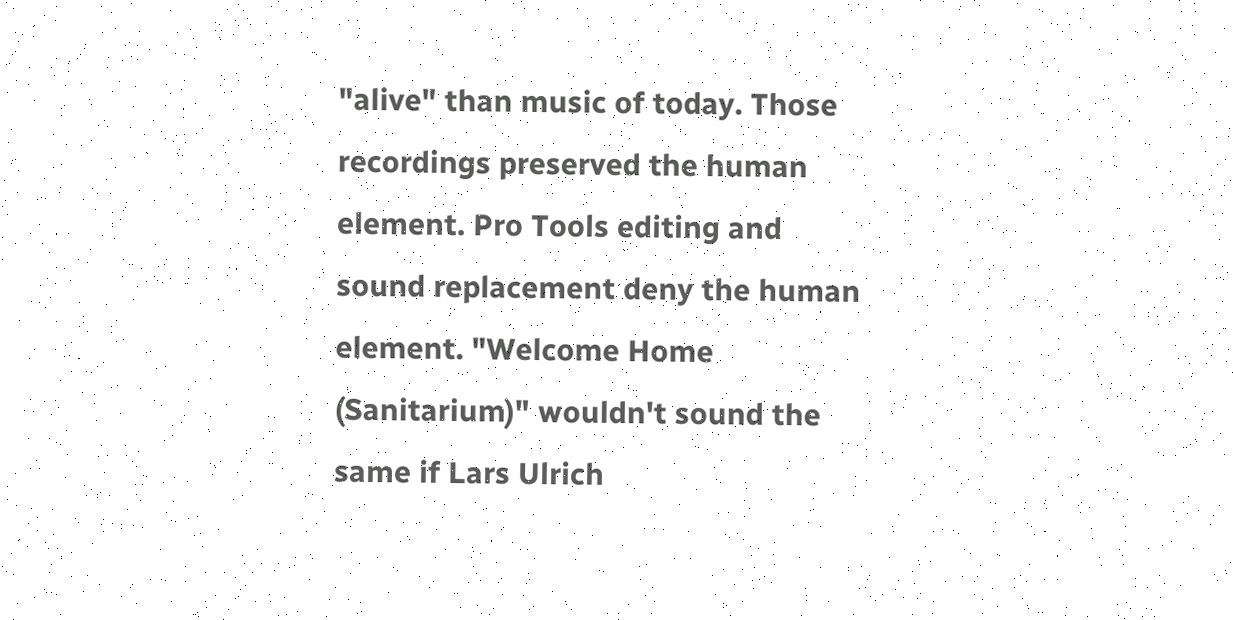"alive" than music of today. Those recordings preserved the human element. Pro Tools editing and sound replacement deny the human element. "Welcome Home (Sanitarium)" wouldn't sound the same if Lars Ulrich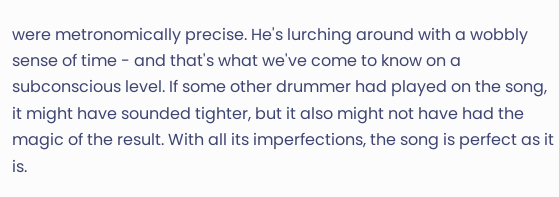were metronomically precise. He's lurching around with a wobbly sense of time - and that's what we've come to know on a subconscious level. If some other drummer had played on the song, it might have sounded tighter, but it also might not have had the magic of the result. With all its imperfections, the song is perfect as it is.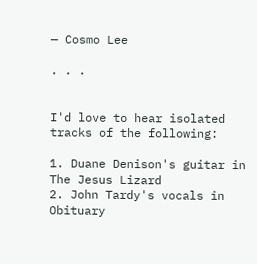— Cosmo Lee

. . .


I'd love to hear isolated tracks of the following:

1. Duane Denison's guitar in The Jesus Lizard
2. John Tardy's vocals in Obituary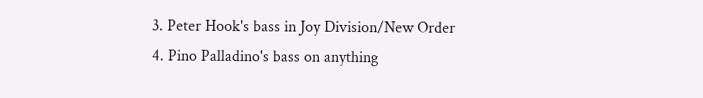3. Peter Hook's bass in Joy Division/New Order
4. Pino Palladino's bass on anything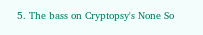5. The bass on Cryptopsy's None So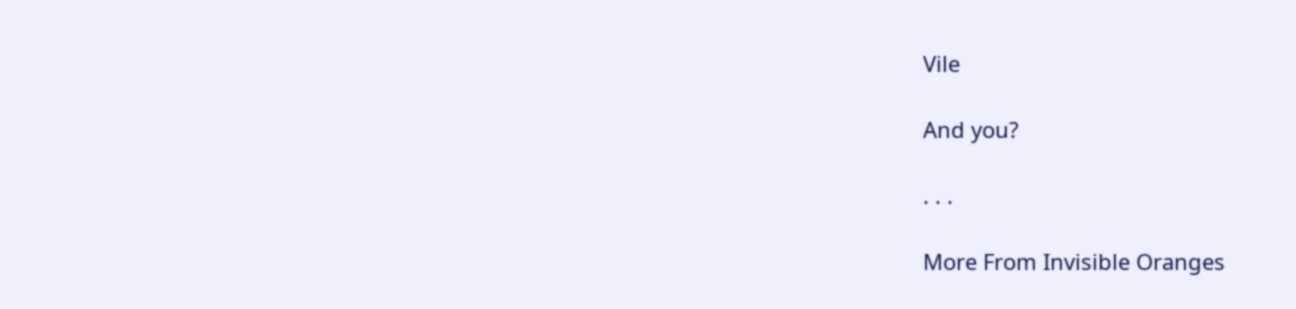Vile

And you?

. . .

More From Invisible Oranges